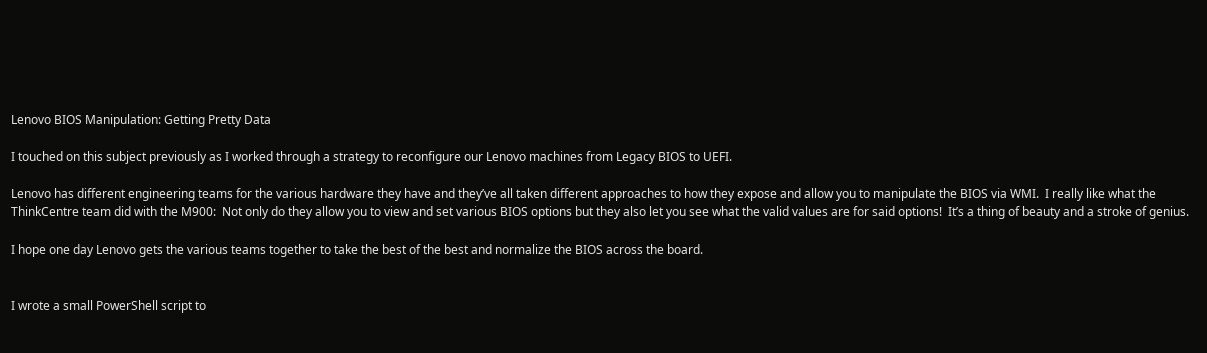Lenovo BIOS Manipulation: Getting Pretty Data

I touched on this subject previously as I worked through a strategy to reconfigure our Lenovo machines from Legacy BIOS to UEFI.

Lenovo has different engineering teams for the various hardware they have and they’ve all taken different approaches to how they expose and allow you to manipulate the BIOS via WMI.  I really like what the ThinkCentre team did with the M900:  Not only do they allow you to view and set various BIOS options but they also let you see what the valid values are for said options!  It’s a thing of beauty and a stroke of genius.

I hope one day Lenovo gets the various teams together to take the best of the best and normalize the BIOS across the board.


I wrote a small PowerShell script to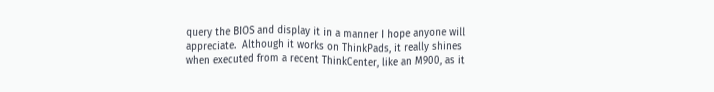query the BIOS and display it in a manner I hope anyone will appreciate.  Although it works on ThinkPads, it really shines when executed from a recent ThinkCenter, like an M900, as it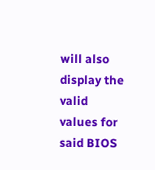will also display the valid values for said BIOS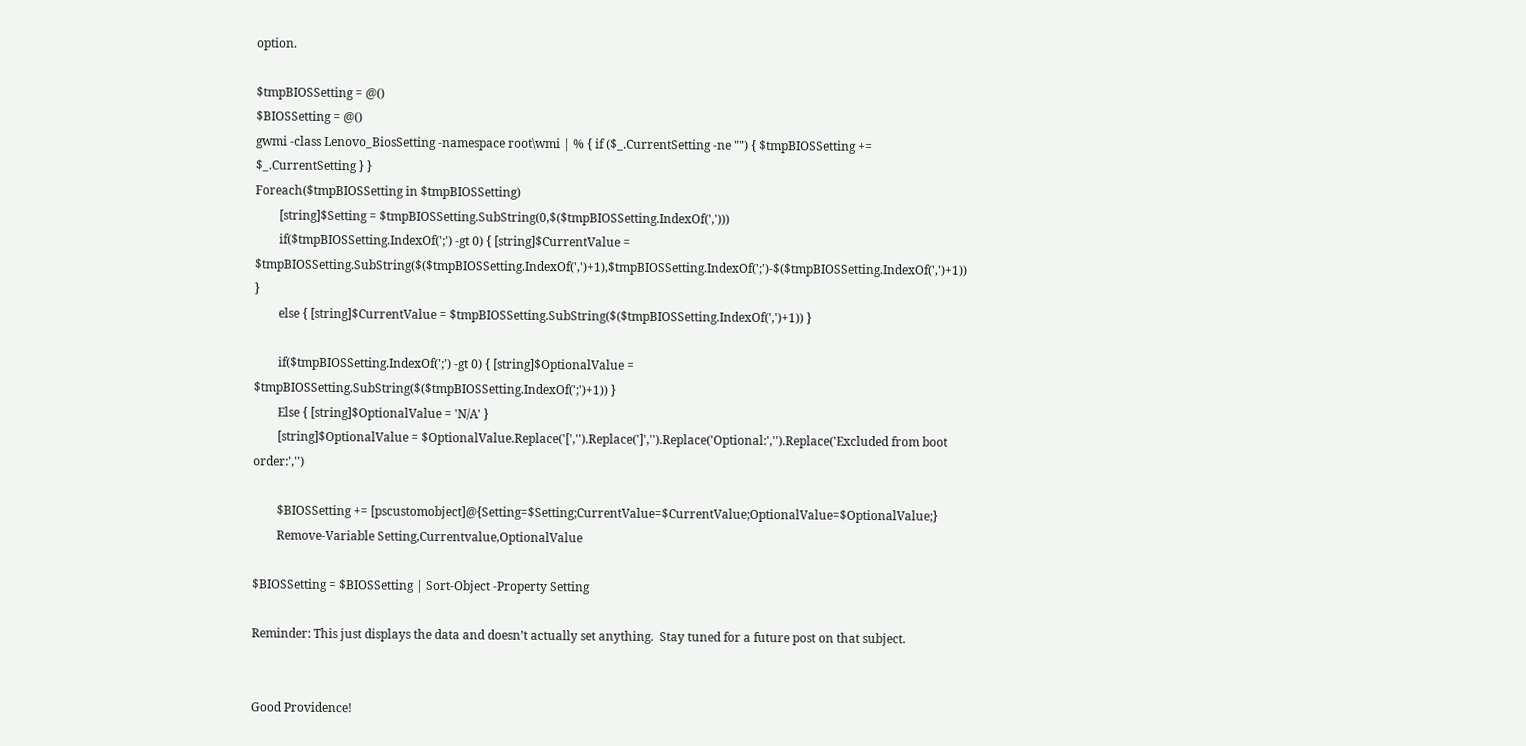option.

$tmpBIOSSetting = @()
$BIOSSetting = @()
gwmi -class Lenovo_BiosSetting -namespace root\wmi | % { if ($_.CurrentSetting -ne "") { $tmpBIOSSetting += $_.CurrentSetting } }
Foreach($tmpBIOSSetting in $tmpBIOSSetting)
        [string]$Setting = $tmpBIOSSetting.SubString(0,$($tmpBIOSSetting.IndexOf(',')))
        if($tmpBIOSSetting.IndexOf(';') -gt 0) { [string]$CurrentValue = $tmpBIOSSetting.SubString($($tmpBIOSSetting.IndexOf(',')+1),$tmpBIOSSetting.IndexOf(';')-$($tmpBIOSSetting.IndexOf(',')+1)) }
        else { [string]$CurrentValue = $tmpBIOSSetting.SubString($($tmpBIOSSetting.IndexOf(',')+1)) }

        if($tmpBIOSSetting.IndexOf(';') -gt 0) { [string]$OptionalValue = $tmpBIOSSetting.SubString($($tmpBIOSSetting.IndexOf(';')+1)) }
        Else { [string]$OptionalValue = 'N/A' }
        [string]$OptionalValue = $OptionalValue.Replace('[','').Replace(']','').Replace('Optional:','').Replace('Excluded from boot order:','')

        $BIOSSetting += [pscustomobject]@{Setting=$Setting;CurrentValue=$CurrentValue;OptionalValue=$OptionalValue;}
        Remove-Variable Setting,Currentvalue,OptionalValue

$BIOSSetting = $BIOSSetting | Sort-Object -Property Setting

Reminder: This just displays the data and doesn’t actually set anything.  Stay tuned for a future post on that subject.


Good Providence!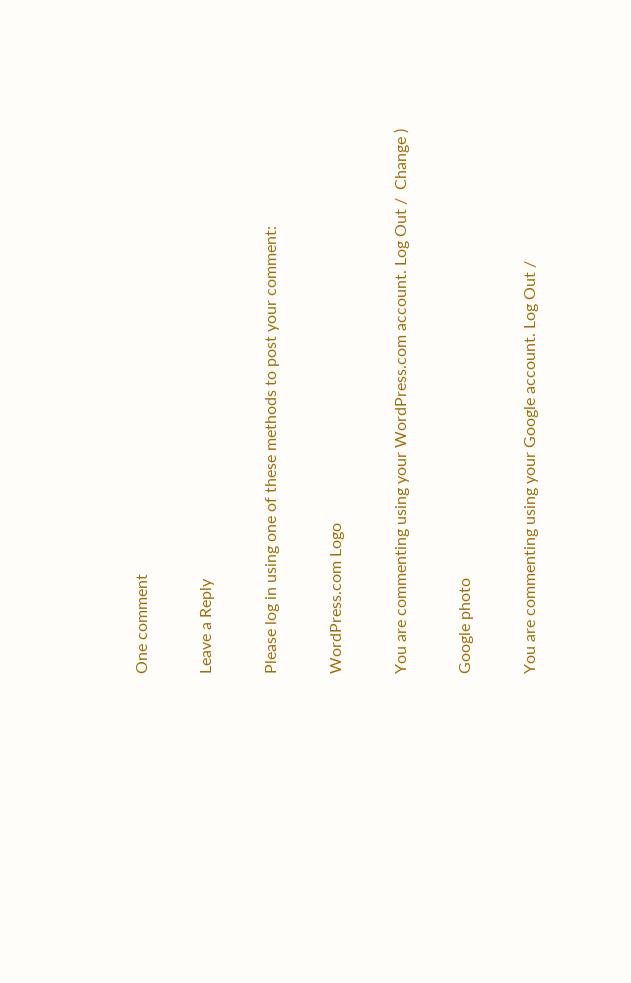One comment

Leave a Reply

Please log in using one of these methods to post your comment:

WordPress.com Logo

You are commenting using your WordPress.com account. Log Out /  Change )

Google photo

You are commenting using your Google account. Log Out /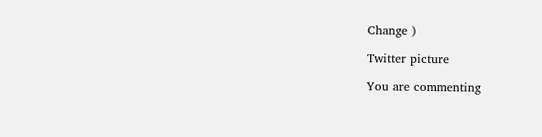Change )

Twitter picture

You are commenting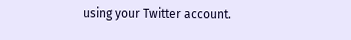using your Twitter account.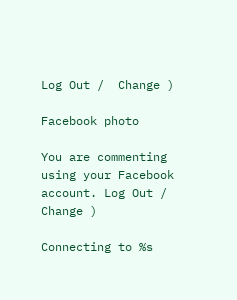Log Out /  Change )

Facebook photo

You are commenting using your Facebook account. Log Out /  Change )

Connecting to %s